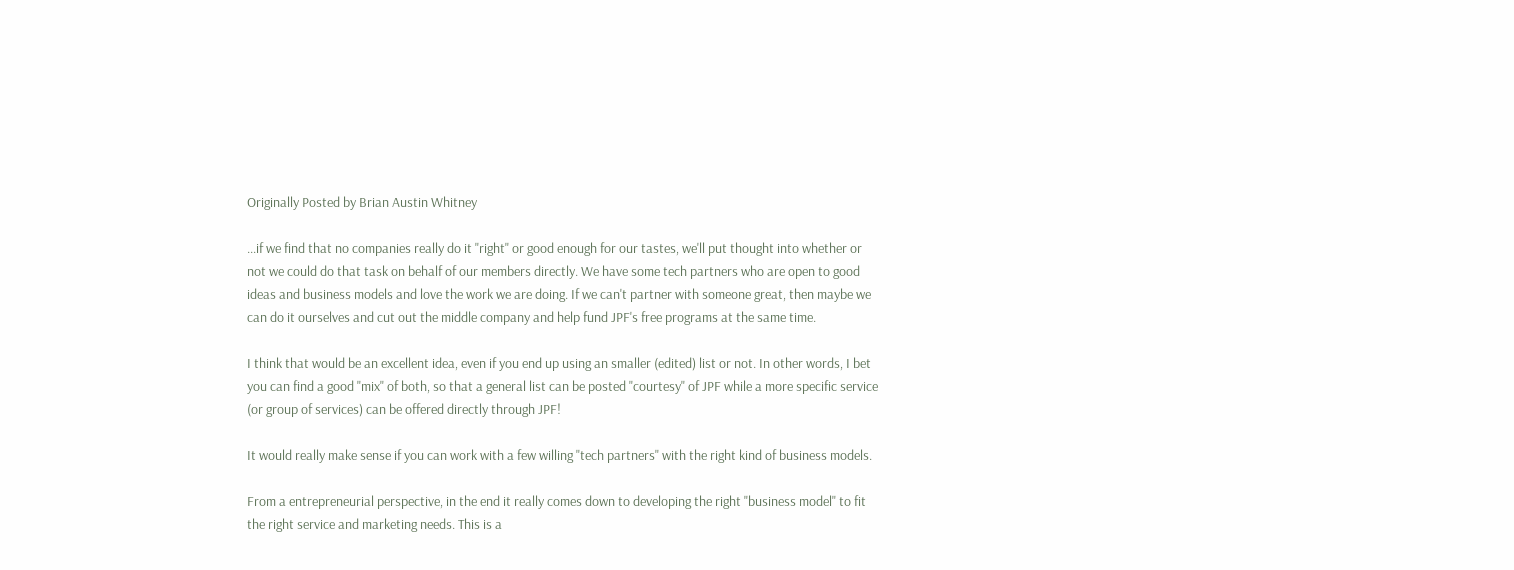Originally Posted by Brian Austin Whitney

...if we find that no companies really do it "right" or good enough for our tastes, we'll put thought into whether or not we could do that task on behalf of our members directly. We have some tech partners who are open to good ideas and business models and love the work we are doing. If we can't partner with someone great, then maybe we can do it ourselves and cut out the middle company and help fund JPF's free programs at the same time.

I think that would be an excellent idea, even if you end up using an smaller (edited) list or not. In other words, I bet you can find a good "mix" of both, so that a general list can be posted "courtesy" of JPF while a more specific service (or group of services) can be offered directly through JPF!

It would really make sense if you can work with a few willing "tech partners" with the right kind of business models.

From a entrepreneurial perspective, in the end it really comes down to developing the right "business model" to fit the right service and marketing needs. This is a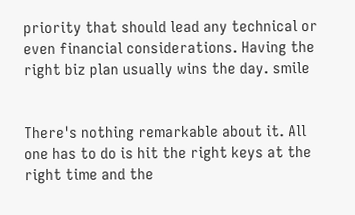priority that should lead any technical or even financial considerations. Having the right biz plan usually wins the day. smile


There's nothing remarkable about it. All one has to do is hit the right keys at the right time and the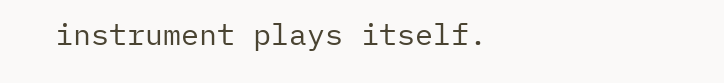instrument plays itself.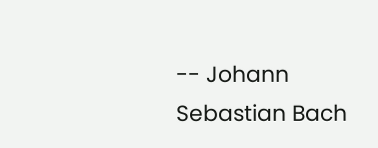-- Johann Sebastian Bach